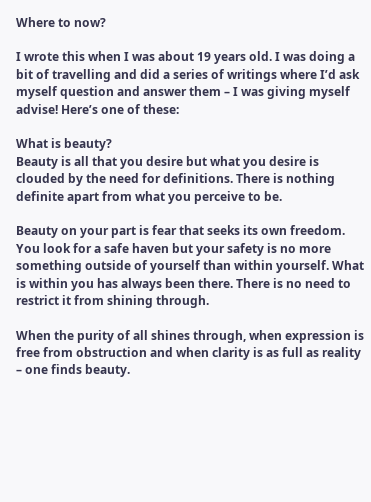Where to now?

I wrote this when I was about 19 years old. I was doing a bit of travelling and did a series of writings where I’d ask myself question and answer them – I was giving myself advise! Here’s one of these:

What is beauty?
Beauty is all that you desire but what you desire is clouded by the need for definitions. There is nothing definite apart from what you perceive to be.

Beauty on your part is fear that seeks its own freedom. You look for a safe haven but your safety is no more something outside of yourself than within yourself. What is within you has always been there. There is no need to restrict it from shining through.

When the purity of all shines through, when expression is free from obstruction and when clarity is as full as reality – one finds beauty.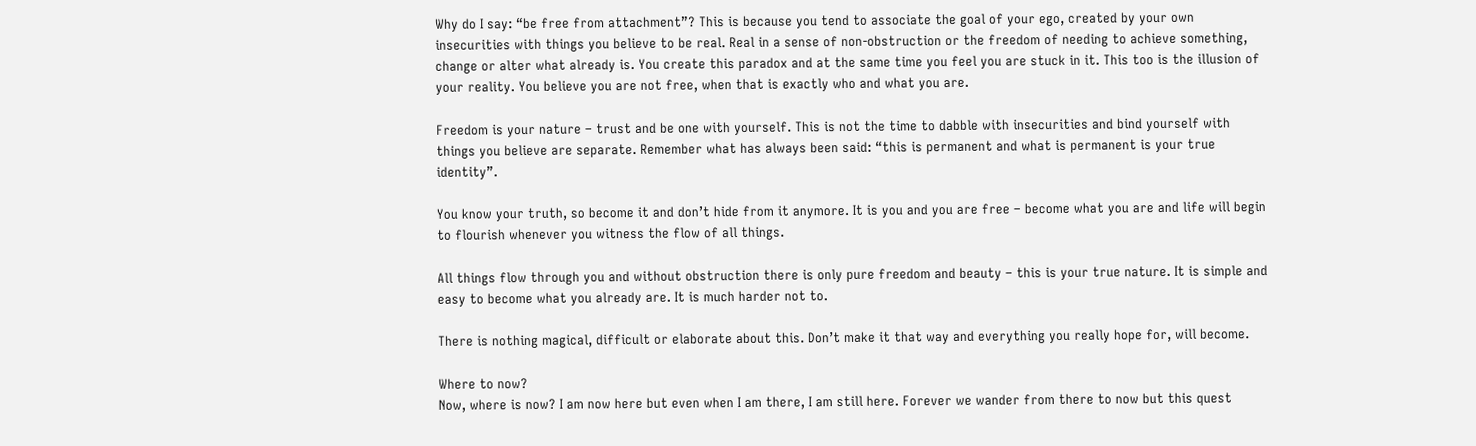Why do I say: “be free from attachment”? This is because you tend to associate the goal of your ego, created by your own insecurities with things you believe to be real. Real in a sense of non-obstruction or the freedom of needing to achieve something, change or alter what already is. You create this paradox and at the same time you feel you are stuck in it. This too is the illusion of your reality. You believe you are not free, when that is exactly who and what you are.

Freedom is your nature – trust and be one with yourself. This is not the time to dabble with insecurities and bind yourself with things you believe are separate. Remember what has always been said: “this is permanent and what is permanent is your true identity”.

You know your truth, so become it and don’t hide from it anymore. It is you and you are free – become what you are and life will begin to flourish whenever you witness the flow of all things.

All things flow through you and without obstruction there is only pure freedom and beauty – this is your true nature. It is simple and easy to become what you already are. It is much harder not to.

There is nothing magical, difficult or elaborate about this. Don’t make it that way and everything you really hope for, will become.

Where to now?
Now, where is now? I am now here but even when I am there, I am still here. Forever we wander from there to now but this quest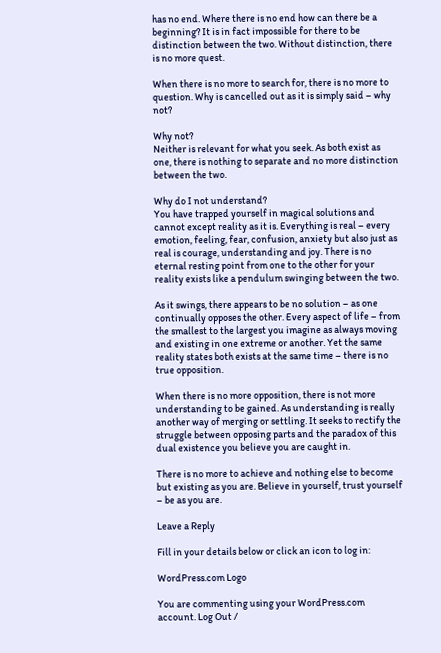has no end. Where there is no end how can there be a beginning? It is in fact impossible for there to be distinction between the two. Without distinction, there is no more quest.

When there is no more to search for, there is no more to question. Why is cancelled out as it is simply said – why not?

Why not?
Neither is relevant for what you seek. As both exist as one, there is nothing to separate and no more distinction between the two.

Why do I not understand?
You have trapped yourself in magical solutions and cannot except reality as it is. Everything is real – every emotion, feeling, fear, confusion, anxiety but also just as real is courage, understanding and joy. There is no eternal resting point from one to the other for your reality exists like a pendulum swinging between the two.

As it swings, there appears to be no solution – as one continually opposes the other. Every aspect of life – from the smallest to the largest you imagine as always moving and existing in one extreme or another. Yet the same reality states both exists at the same time – there is no true opposition.

When there is no more opposition, there is not more understanding to be gained. As understanding is really another way of merging or settling. It seeks to rectify the struggle between opposing parts and the paradox of this dual existence you believe you are caught in.

There is no more to achieve and nothing else to become but existing as you are. Believe in yourself, trust yourself – be as you are.

Leave a Reply

Fill in your details below or click an icon to log in:

WordPress.com Logo

You are commenting using your WordPress.com account. Log Out /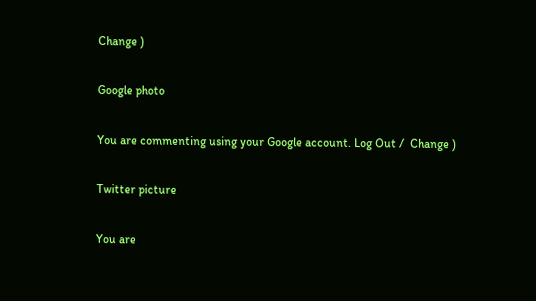Change )

Google photo

You are commenting using your Google account. Log Out /  Change )

Twitter picture

You are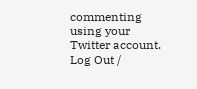commenting using your Twitter account. Log Out /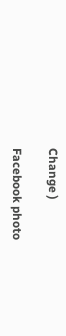Change )

Facebook photo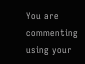You are commenting using your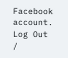Facebook account. Log Out /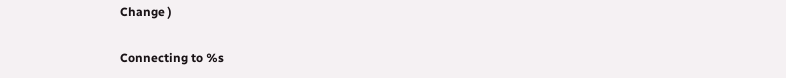Change )

Connecting to %s